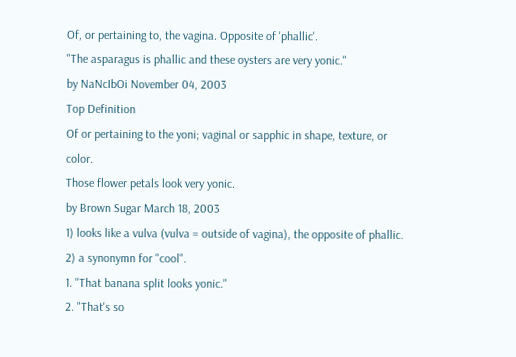Of, or pertaining to, the vagina. Opposite of 'phallic'.
"The asparagus is phallic and these oysters are very yonic."
by NaNcIbOi November 04, 2003
Top Definition
Of or pertaining to the yoni; vaginal or sapphic in shape, texture, or color.
Those flower petals look very yonic.
by Brown Sugar March 18, 2003
1) looks like a vulva (vulva = outside of vagina), the opposite of phallic.
2) a synonymn for "cool".
1. "That banana split looks yonic."
2. "That's so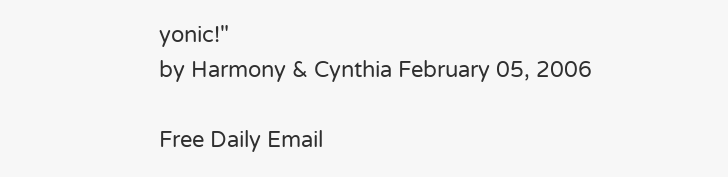yonic!"
by Harmony & Cynthia February 05, 2006

Free Daily Email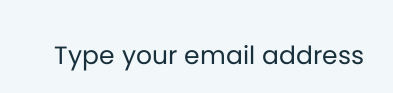Type your email address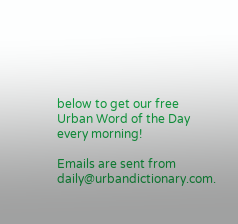below to get our free Urban Word of the Day every morning!

Emails are sent from daily@urbandictionary.com.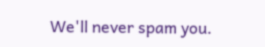We'll never spam you.